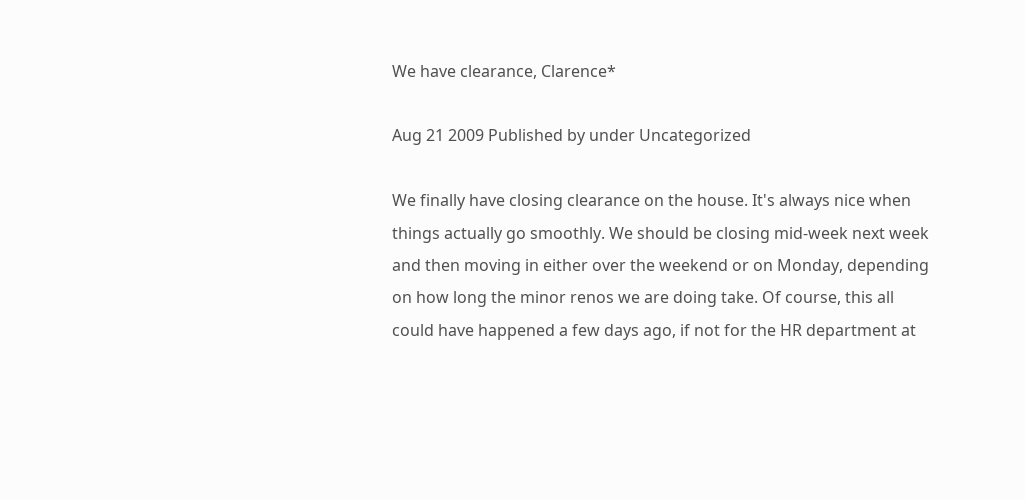We have clearance, Clarence*

Aug 21 2009 Published by under Uncategorized

We finally have closing clearance on the house. It's always nice when things actually go smoothly. We should be closing mid-week next week and then moving in either over the weekend or on Monday, depending on how long the minor renos we are doing take. Of course, this all could have happened a few days ago, if not for the HR department at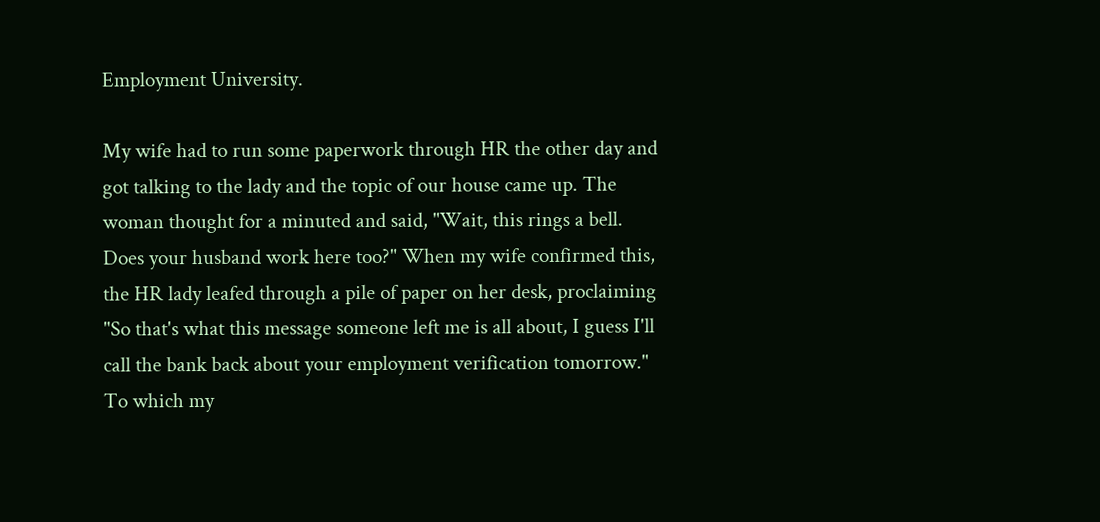Employment University.

My wife had to run some paperwork through HR the other day and got talking to the lady and the topic of our house came up. The woman thought for a minuted and said, "Wait, this rings a bell. Does your husband work here too?" When my wife confirmed this, the HR lady leafed through a pile of paper on her desk, proclaiming "So that's what this message someone left me is all about, I guess I'll call the bank back about your employment verification tomorrow." To which my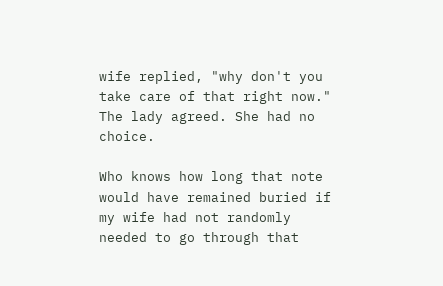wife replied, "why don't you take care of that right now." The lady agreed. She had no choice.

Who knows how long that note would have remained buried if my wife had not randomly needed to go through that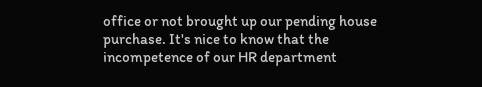office or not brought up our pending house purchase. It's nice to know that the incompetence of our HR department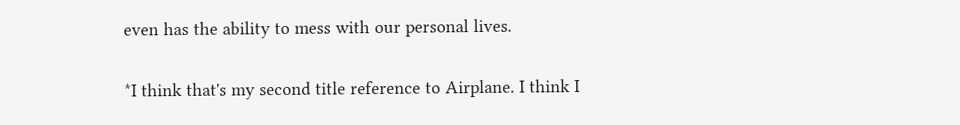even has the ability to mess with our personal lives.

*I think that's my second title reference to Airplane. I think I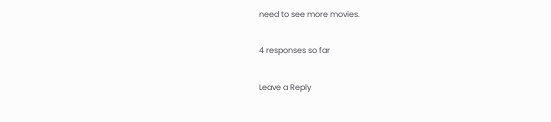need to see more movies.

4 responses so far

Leave a Reply